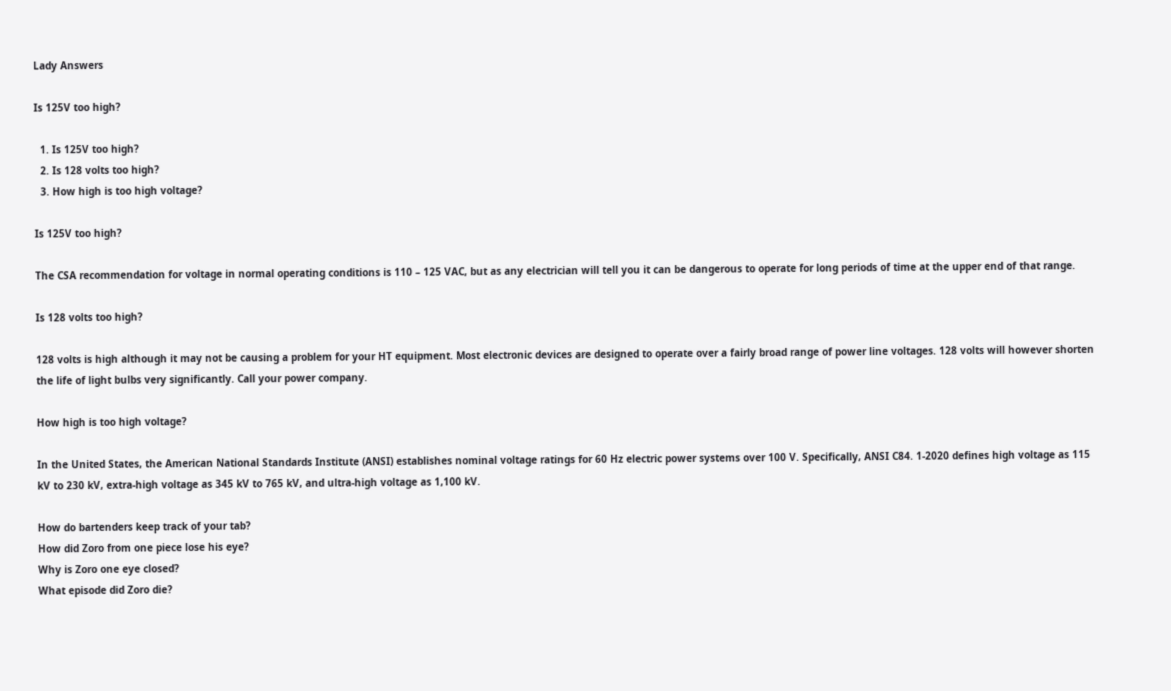Lady Answers

Is 125V too high?

  1. Is 125V too high?
  2. Is 128 volts too high?
  3. How high is too high voltage?

Is 125V too high?

The CSA recommendation for voltage in normal operating conditions is 110 – 125 VAC, but as any electrician will tell you it can be dangerous to operate for long periods of time at the upper end of that range.

Is 128 volts too high?

128 volts is high although it may not be causing a problem for your HT equipment. Most electronic devices are designed to operate over a fairly broad range of power line voltages. 128 volts will however shorten the life of light bulbs very significantly. Call your power company.

How high is too high voltage?

In the United States, the American National Standards Institute (ANSI) establishes nominal voltage ratings for 60 Hz electric power systems over 100 V. Specifically, ANSI C84. 1-2020 defines high voltage as 115 kV to 230 kV, extra-high voltage as 345 kV to 765 kV, and ultra-high voltage as 1,100 kV.

How do bartenders keep track of your tab?
How did Zoro from one piece lose his eye?
Why is Zoro one eye closed?
What episode did Zoro die?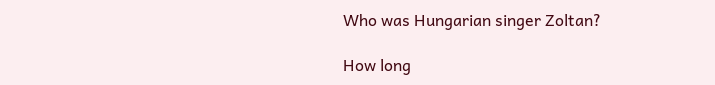Who was Hungarian singer Zoltan?

How long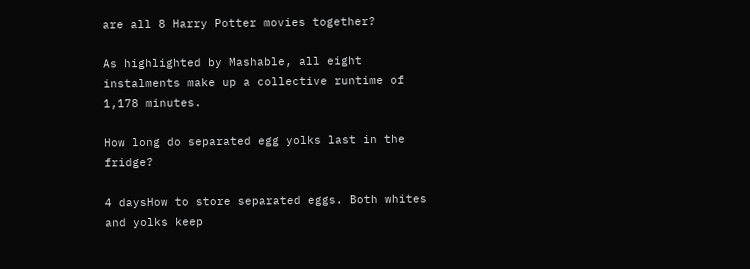are all 8 Harry Potter movies together?

As highlighted by Mashable, all eight instalments make up a collective runtime of 1,178 minutes.

How long do separated egg yolks last in the fridge?

4 daysHow to store separated eggs. Both whites and yolks keep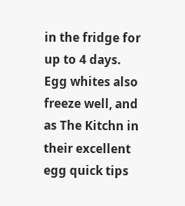in the fridge for up to 4 days. Egg whites also freeze well, and as The Kitchn in their excellent egg quick tips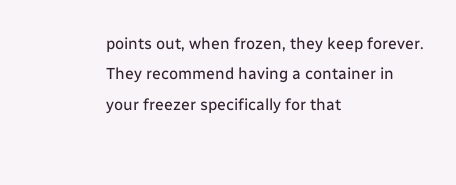points out, when frozen, they keep forever. They recommend having a container in your freezer specifically for that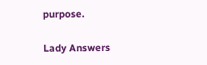purpose.

Lady Answers